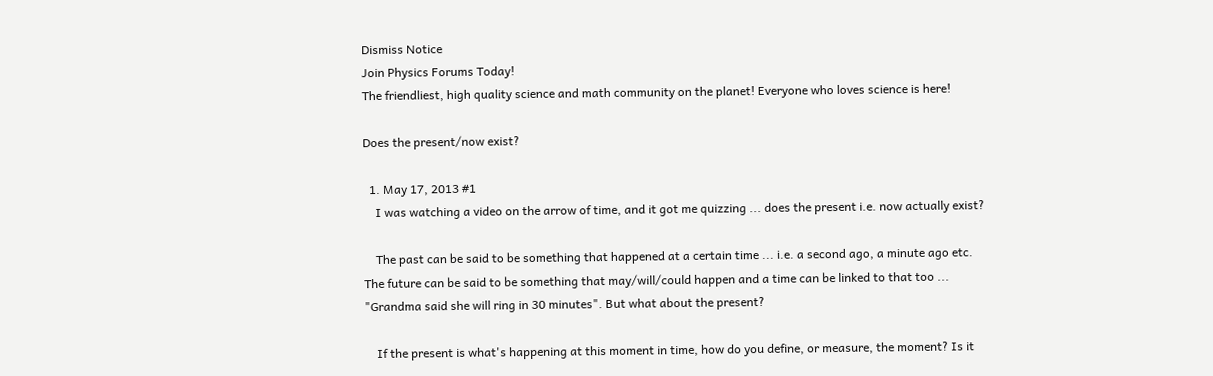Dismiss Notice
Join Physics Forums Today!
The friendliest, high quality science and math community on the planet! Everyone who loves science is here!

Does the present/now exist?

  1. May 17, 2013 #1
    I was watching a video on the arrow of time, and it got me quizzing ... does the present i.e. now actually exist?

    The past can be said to be something that happened at a certain time ... i.e. a second ago, a minute ago etc. The future can be said to be something that may/will/could happen and a time can be linked to that too ... "Grandma said she will ring in 30 minutes". But what about the present?

    If the present is what's happening at this moment in time, how do you define, or measure, the moment? Is it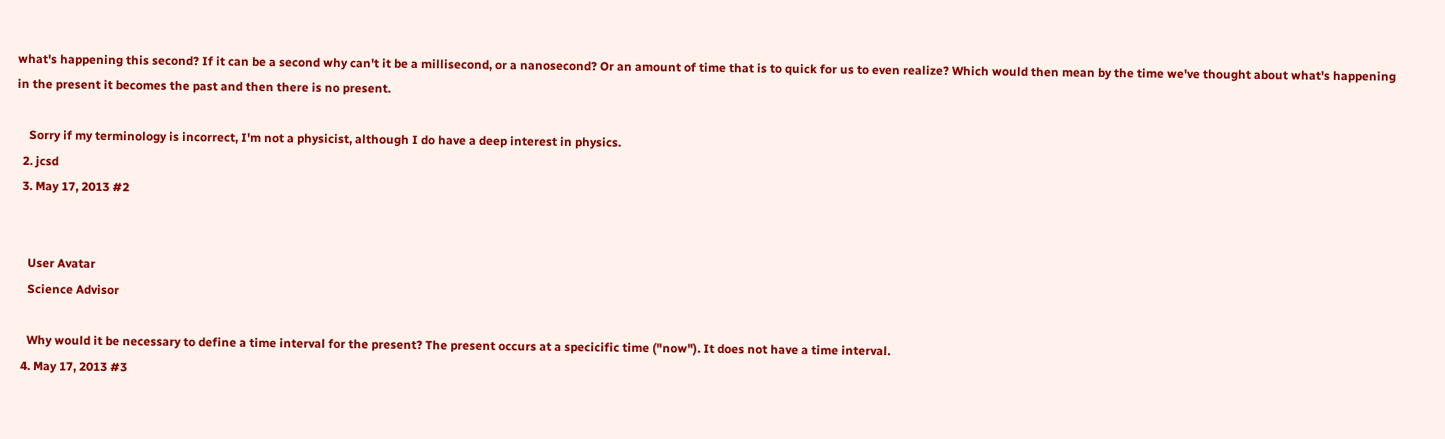what's happening this second? If it can be a second why can't it be a millisecond, or a nanosecond? Or an amount of time that is to quick for us to even realize? Which would then mean by the time we've thought about what's happening in the present it becomes the past and then there is no present.

    Sorry if my terminology is incorrect, I'm not a physicist, although I do have a deep interest in physics.
  2. jcsd
  3. May 17, 2013 #2


    User Avatar
    Science Advisor

    Why would it be necessary to define a time interval for the present? The present occurs at a specicific time ("now"). It does not have a time interval.
  4. May 17, 2013 #3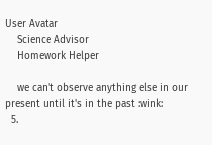User Avatar
    Science Advisor
    Homework Helper

    we can't observe anything else in our present until it's in the past :wink:
  5.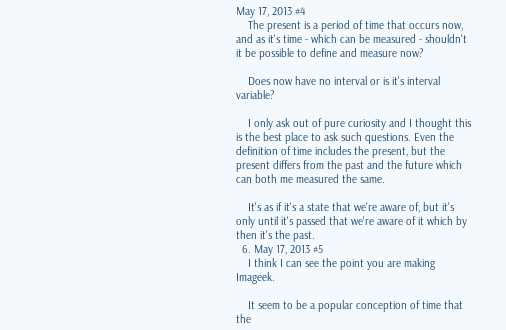May 17, 2013 #4
    The present is a period of time that occurs now, and as it's time - which can be measured - shouldn't it be possible to define and measure now?

    Does now have no interval or is it's interval variable?

    I only ask out of pure curiosity and I thought this is the best place to ask such questions. Even the definition of time includes the present, but the present differs from the past and the future which can both me measured the same.

    It's as if it's a state that we're aware of, but it's only until it's passed that we're aware of it which by then it's the past.
  6. May 17, 2013 #5
    I think I can see the point you are making Imageek.

    It seem to be a popular conception of time that the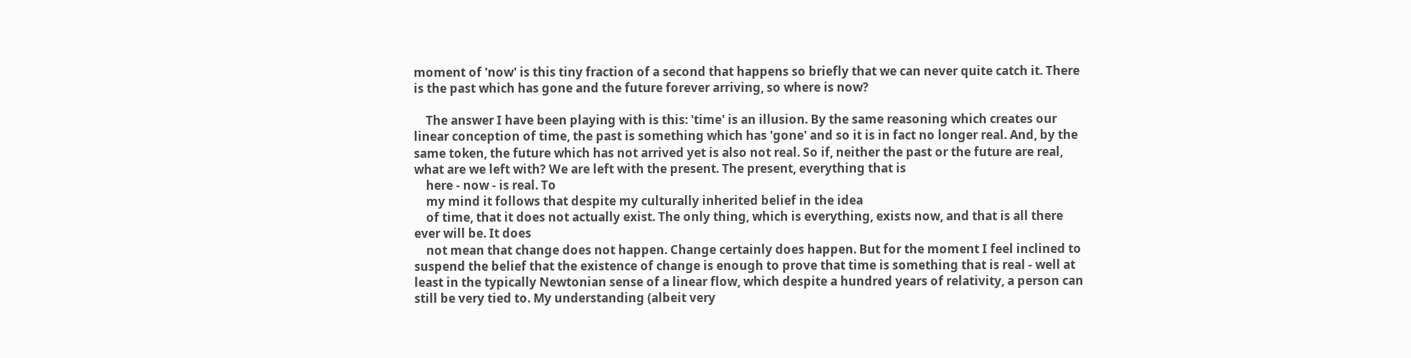moment of 'now' is this tiny fraction of a second that happens so briefly that we can never quite catch it. There is the past which has gone and the future forever arriving, so where is now?

    The answer I have been playing with is this: 'time' is an illusion. By the same reasoning which creates our linear conception of time, the past is something which has 'gone' and so it is in fact no longer real. And, by the same token, the future which has not arrived yet is also not real. So if, neither the past or the future are real, what are we left with? We are left with the present. The present, everything that is
    here - now - is real. To
    my mind it follows that despite my culturally inherited belief in the idea
    of time, that it does not actually exist. The only thing, which is everything, exists now, and that is all there ever will be. It does
    not mean that change does not happen. Change certainly does happen. But for the moment I feel inclined to suspend the belief that the existence of change is enough to prove that time is something that is real - well at least in the typically Newtonian sense of a linear flow, which despite a hundred years of relativity, a person can still be very tied to. My understanding (albeit very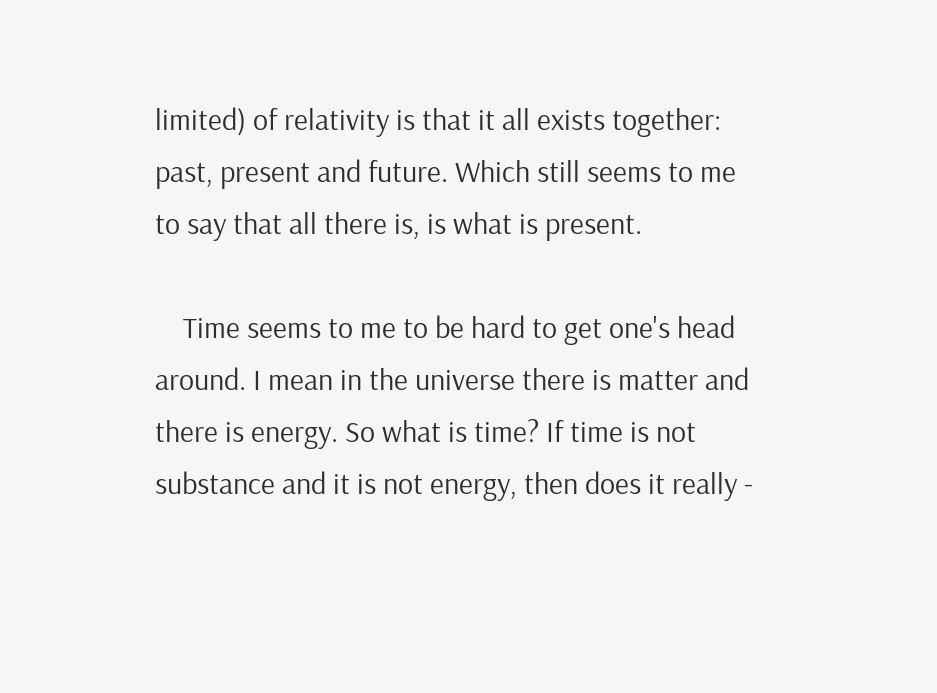limited) of relativity is that it all exists together: past, present and future. Which still seems to me to say that all there is, is what is present.

    Time seems to me to be hard to get one's head around. I mean in the universe there is matter and there is energy. So what is time? If time is not substance and it is not energy, then does it really -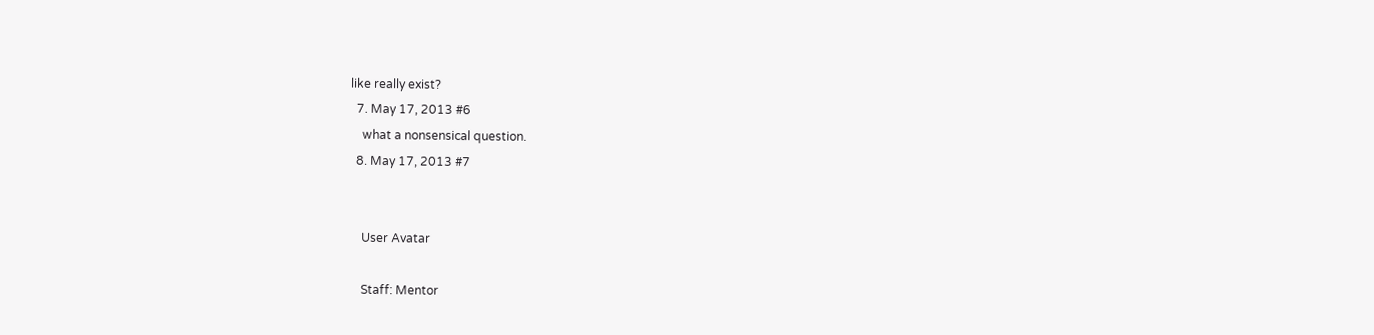like really exist?
  7. May 17, 2013 #6
    what a nonsensical question.
  8. May 17, 2013 #7


    User Avatar

    Staff: Mentor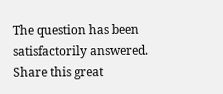The question has been satisfactorily answered.
Share this great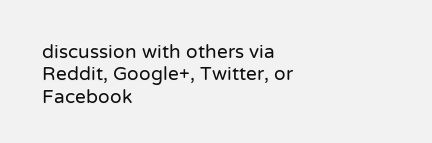discussion with others via Reddit, Google+, Twitter, or Facebook